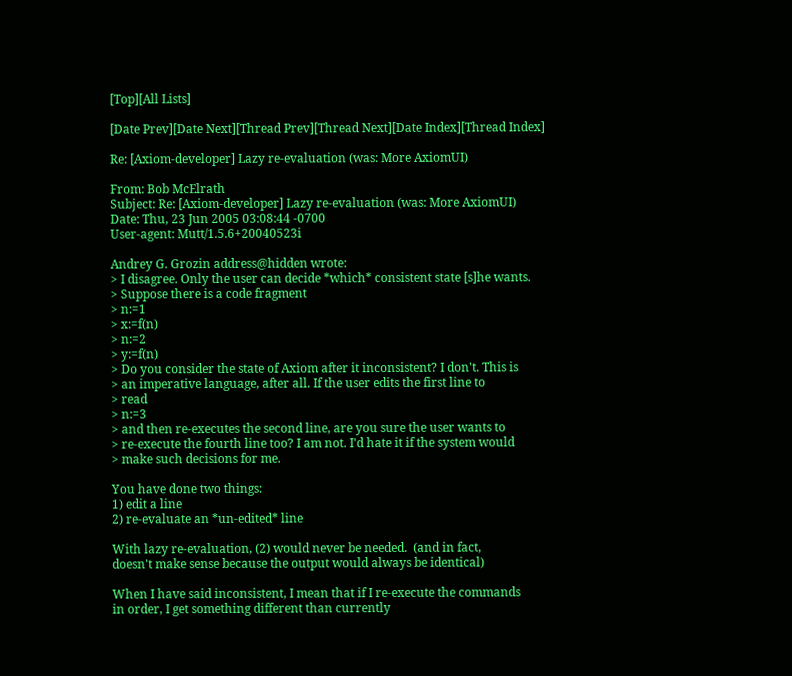[Top][All Lists]

[Date Prev][Date Next][Thread Prev][Thread Next][Date Index][Thread Index]

Re: [Axiom-developer] Lazy re-evaluation (was: More AxiomUI)

From: Bob McElrath
Subject: Re: [Axiom-developer] Lazy re-evaluation (was: More AxiomUI)
Date: Thu, 23 Jun 2005 03:08:44 -0700
User-agent: Mutt/1.5.6+20040523i

Andrey G. Grozin address@hidden wrote:
> I disagree. Only the user can decide *which* consistent state [s]he wants.
> Suppose there is a code fragment
> n:=1
> x:=f(n)
> n:=2
> y:=f(n)
> Do you consider the state of Axiom after it inconsistent? I don't. This is
> an imperative language, after all. If the user edits the first line to
> read
> n:=3
> and then re-executes the second line, are you sure the user wants to
> re-execute the fourth line too? I am not. I'd hate it if the system would
> make such decisions for me.

You have done two things:
1) edit a line
2) re-evaluate an *un-edited* line

With lazy re-evaluation, (2) would never be needed.  (and in fact,
doesn't make sense because the output would always be identical)

When I have said inconsistent, I mean that if I re-execute the commands
in order, I get something different than currently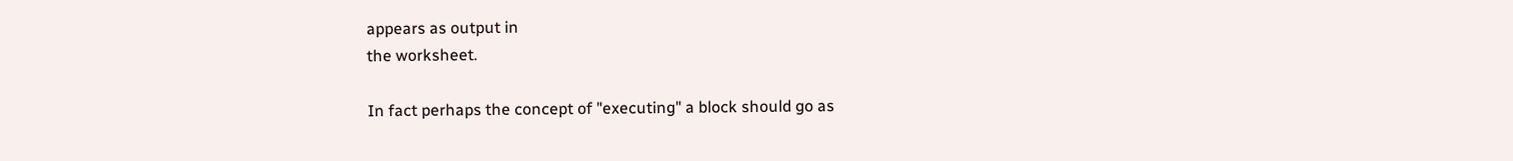appears as output in
the worksheet.

In fact perhaps the concept of "executing" a block should go as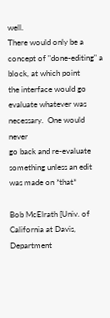well.
There would only be a concept of "done-editing" a block, at which point
the interface would go evaluate whatever was necessary.  One would never
go back and re-evaluate something unless an edit was made on *that*

Bob McElrath [Univ. of California at Davis, Department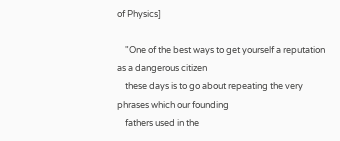of Physics]

    "One of the best ways to get yourself a reputation as a dangerous citizen
    these days is to go about repeating the very phrases which our founding
    fathers used in the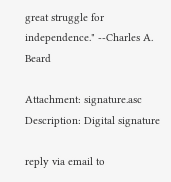great struggle for independence." --Charles A. Beard

Attachment: signature.asc
Description: Digital signature

reply via email to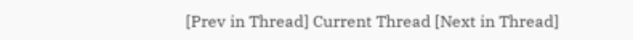[Prev in Thread] Current Thread [Next in Thread]